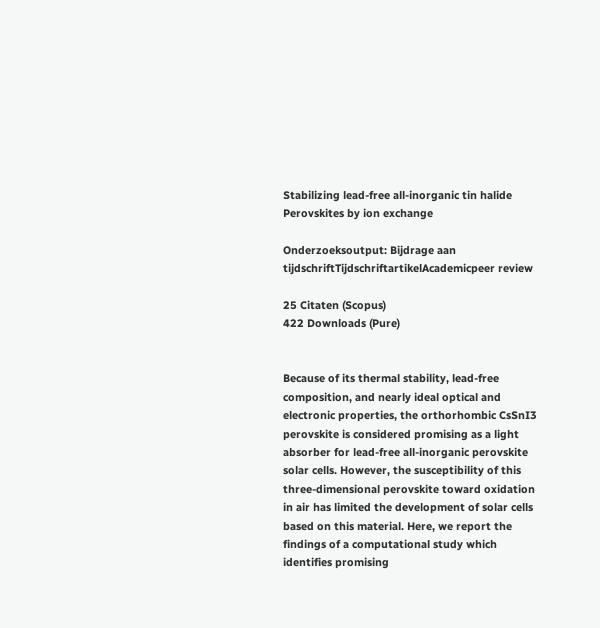Stabilizing lead-free all-inorganic tin halide Perovskites by ion exchange

Onderzoeksoutput: Bijdrage aan tijdschriftTijdschriftartikelAcademicpeer review

25 Citaten (Scopus)
422 Downloads (Pure)


Because of its thermal stability, lead-free composition, and nearly ideal optical and electronic properties, the orthorhombic CsSnI3 perovskite is considered promising as a light absorber for lead-free all-inorganic perovskite solar cells. However, the susceptibility of this three-dimensional perovskite toward oxidation in air has limited the development of solar cells based on this material. Here, we report the findings of a computational study which identifies promising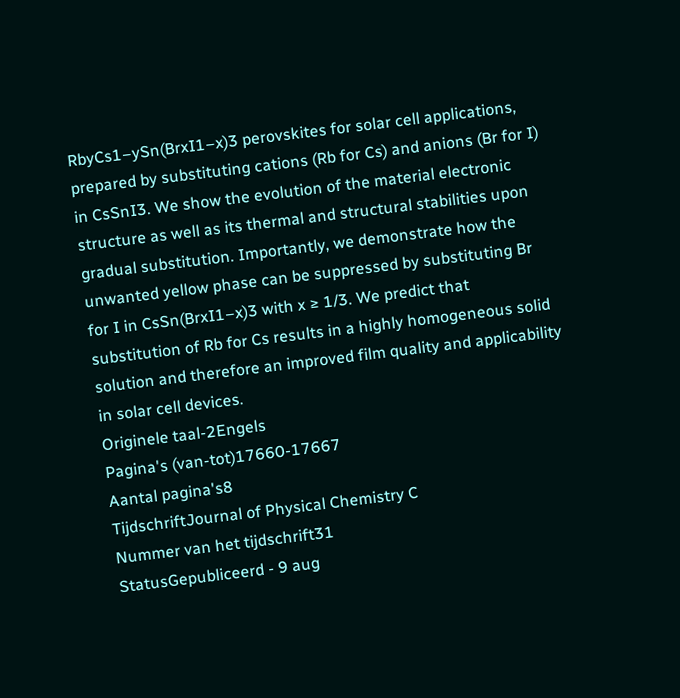RbyCs1–ySn(BrxI1–x)3 perovskites for solar cell applications, prepared by substituting cations (Rb for Cs) and anions (Br for I) in CsSnI3. We show the evolution of the material electronic structure as well as its thermal and structural stabilities upon gradual substitution. Importantly, we demonstrate how the unwanted yellow phase can be suppressed by substituting Br for I in CsSn(BrxI1–x)3 with x ≥ 1/3. We predict that substitution of Rb for Cs results in a highly homogeneous solid solution and therefore an improved film quality and applicability in solar cell devices.
Originele taal-2Engels
Pagina's (van-tot)17660-17667
Aantal pagina's8
TijdschriftJournal of Physical Chemistry C
Nummer van het tijdschrift31
StatusGepubliceerd - 9 aug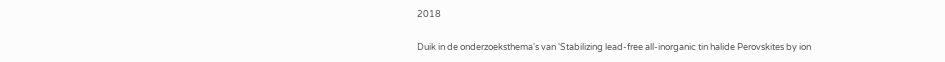2018


Duik in de onderzoeksthema's van 'Stabilizing lead-free all-inorganic tin halide Perovskites by ion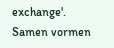exchange'. Samen vormen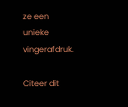ze een unieke vingerafdruk.

Citeer dit